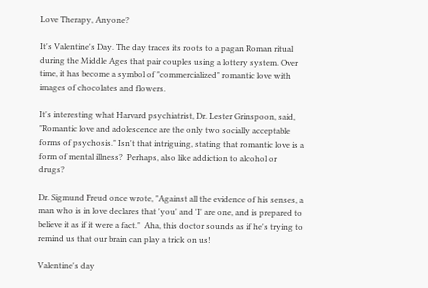Love Therapy, Anyone?

It's Valentine's Day. The day traces its roots to a pagan Roman ritual during the Middle Ages that pair couples using a lottery system. Over time, it has become a symbol of "commercialized" romantic love with images of chocolates and flowers.

It's interesting what Harvard psychiatrist, Dr. Lester Grinspoon, said, "Romantic love and adolescence are the only two socially acceptable forms of psychosis." Isn't that intriguing, stating that romantic love is a form of mental illness?  Perhaps, also like addiction to alcohol or drugs?

Dr. Sigmund Freud once wrote, "Against all the evidence of his senses, a man who is in love declares that 'you' and 'I' are one, and is prepared to believe it as if it were a fact."  Aha, this doctor sounds as if he's trying to remind us that our brain can play a trick on us!

Valentine's day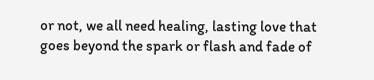or not, we all need healing, lasting love that goes beyond the spark or flash and fade of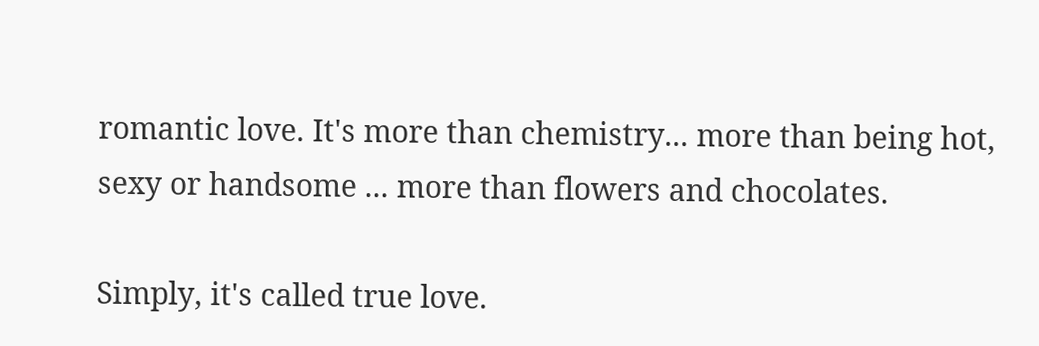romantic love. It's more than chemistry... more than being hot, sexy or handsome ... more than flowers and chocolates.

Simply, it's called true love.